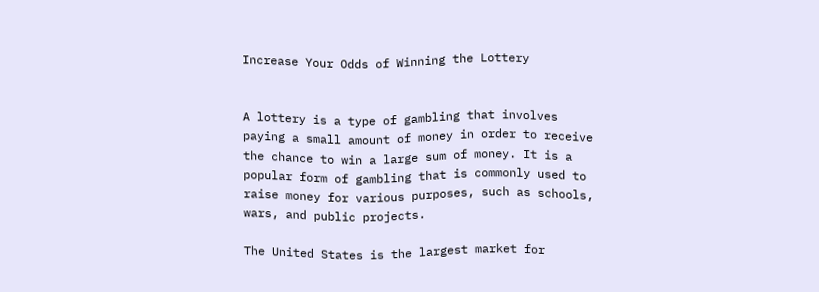Increase Your Odds of Winning the Lottery


A lottery is a type of gambling that involves paying a small amount of money in order to receive the chance to win a large sum of money. It is a popular form of gambling that is commonly used to raise money for various purposes, such as schools, wars, and public projects.

The United States is the largest market for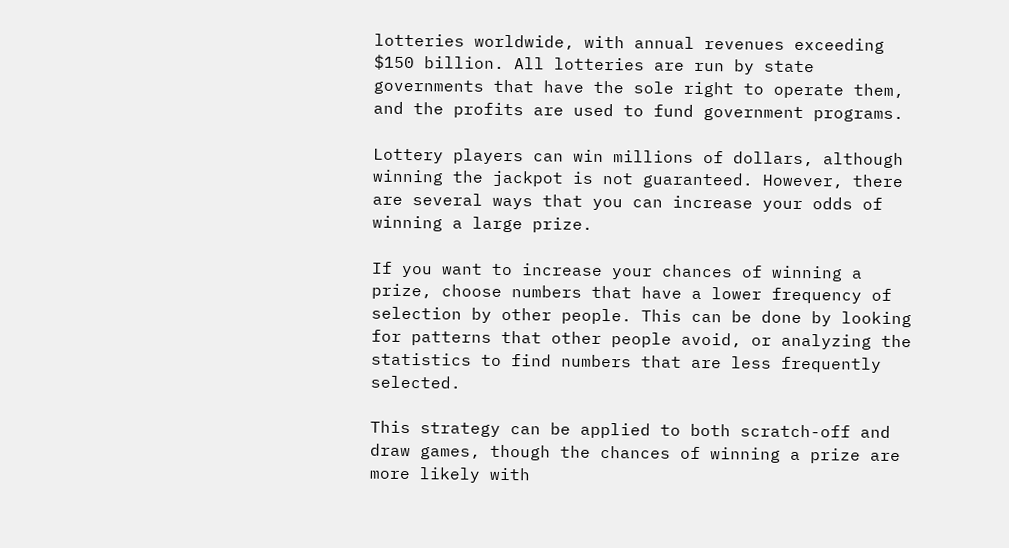lotteries worldwide, with annual revenues exceeding $150 billion. All lotteries are run by state governments that have the sole right to operate them, and the profits are used to fund government programs.

Lottery players can win millions of dollars, although winning the jackpot is not guaranteed. However, there are several ways that you can increase your odds of winning a large prize.

If you want to increase your chances of winning a prize, choose numbers that have a lower frequency of selection by other people. This can be done by looking for patterns that other people avoid, or analyzing the statistics to find numbers that are less frequently selected.

This strategy can be applied to both scratch-off and draw games, though the chances of winning a prize are more likely with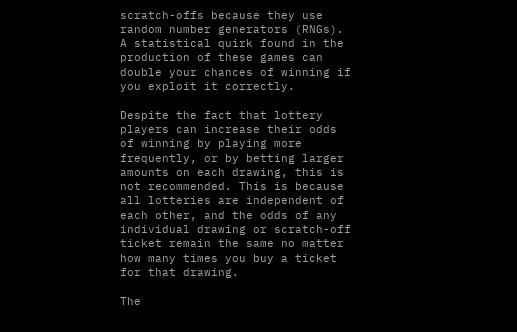scratch-offs because they use random number generators (RNGs). A statistical quirk found in the production of these games can double your chances of winning if you exploit it correctly.

Despite the fact that lottery players can increase their odds of winning by playing more frequently, or by betting larger amounts on each drawing, this is not recommended. This is because all lotteries are independent of each other, and the odds of any individual drawing or scratch-off ticket remain the same no matter how many times you buy a ticket for that drawing.

The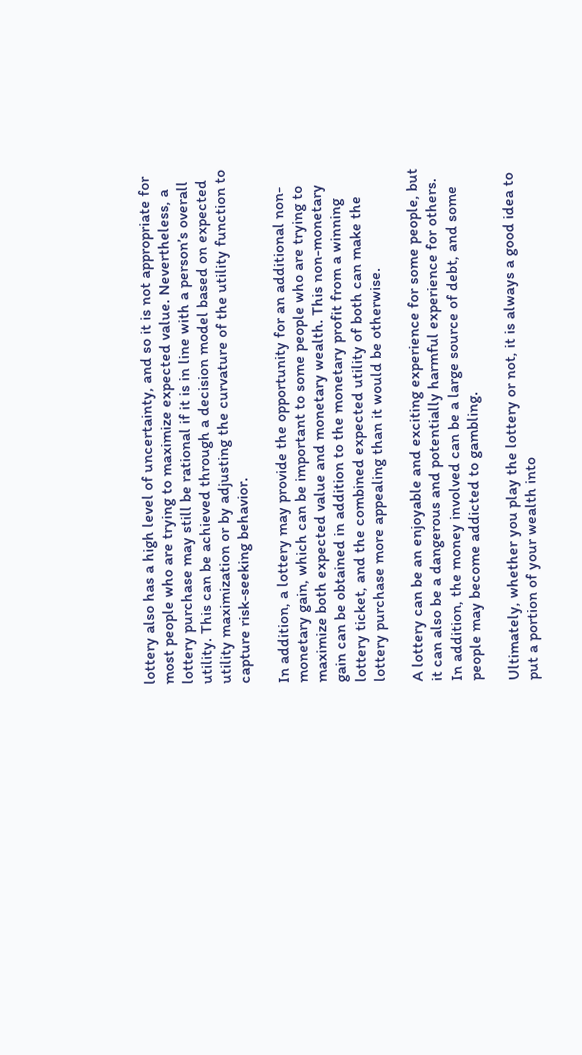lottery also has a high level of uncertainty, and so it is not appropriate for most people who are trying to maximize expected value. Nevertheless, a lottery purchase may still be rational if it is in line with a person’s overall utility. This can be achieved through a decision model based on expected utility maximization or by adjusting the curvature of the utility function to capture risk-seeking behavior.

In addition, a lottery may provide the opportunity for an additional non-monetary gain, which can be important to some people who are trying to maximize both expected value and monetary wealth. This non-monetary gain can be obtained in addition to the monetary profit from a winning lottery ticket, and the combined expected utility of both can make the lottery purchase more appealing than it would be otherwise.

A lottery can be an enjoyable and exciting experience for some people, but it can also be a dangerous and potentially harmful experience for others. In addition, the money involved can be a large source of debt, and some people may become addicted to gambling.

Ultimately, whether you play the lottery or not, it is always a good idea to put a portion of your wealth into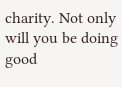charity. Not only will you be doing good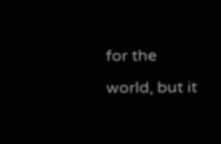for the world, but it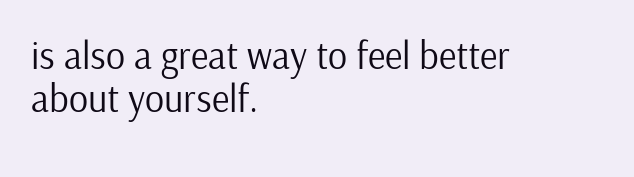is also a great way to feel better about yourself.